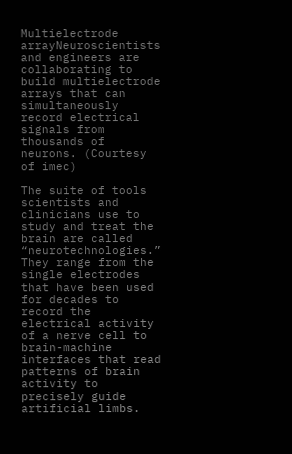Multielectrode arrayNeuroscientists and engineers are collaborating to build multielectrode arrays that can simultaneously record electrical signals from thousands of neurons. (Courtesy of imec)

The suite of tools scientists and clinicians use to study and treat the brain are called “neurotechnologies.” They range from the single electrodes that have been used for decades to record the electrical activity of a nerve cell to brain-machine interfaces that read patterns of brain activity to precisely guide artificial limbs.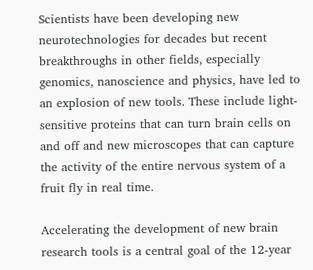Scientists have been developing new neurotechnologies for decades but recent breakthroughs in other fields, especially genomics, nanoscience and physics, have led to an explosion of new tools. These include light-sensitive proteins that can turn brain cells on and off and new microscopes that can capture the activity of the entire nervous system of a fruit fly in real time.

Accelerating the development of new brain research tools is a central goal of the 12-year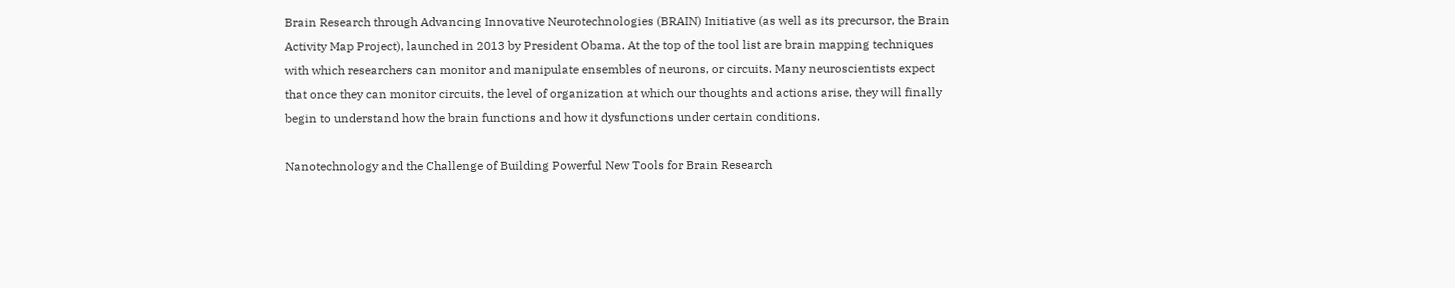Brain Research through Advancing Innovative Neurotechnologies (BRAIN) Initiative (as well as its precursor, the Brain Activity Map Project), launched in 2013 by President Obama. At the top of the tool list are brain mapping techniques with which researchers can monitor and manipulate ensembles of neurons, or circuits. Many neuroscientists expect that once they can monitor circuits, the level of organization at which our thoughts and actions arise, they will finally begin to understand how the brain functions and how it dysfunctions under certain conditions.

Nanotechnology and the Challenge of Building Powerful New Tools for Brain Research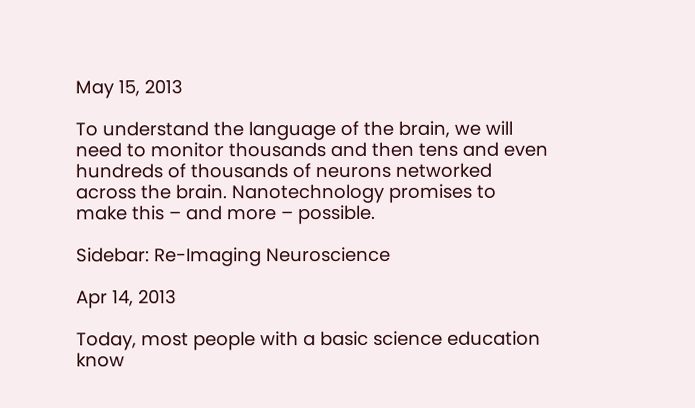May 15, 2013

To understand the language of the brain, we will need to monitor thousands and then tens and even hundreds of thousands of neurons networked across the brain. Nanotechnology promises to make this – and more – possible.

Sidebar: Re-Imaging Neuroscience

Apr 14, 2013

Today, most people with a basic science education know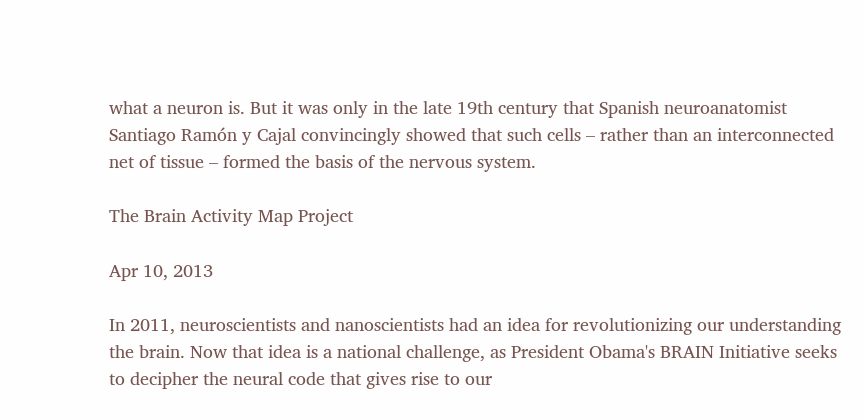what a neuron is. But it was only in the late 19th century that Spanish neuroanatomist Santiago Ramón y Cajal convincingly showed that such cells – rather than an interconnected net of tissue – formed the basis of the nervous system.

The Brain Activity Map Project

Apr 10, 2013

In 2011, neuroscientists and nanoscientists had an idea for revolutionizing our understanding the brain. Now that idea is a national challenge, as President Obama's BRAIN Initiative seeks to decipher the neural code that gives rise to our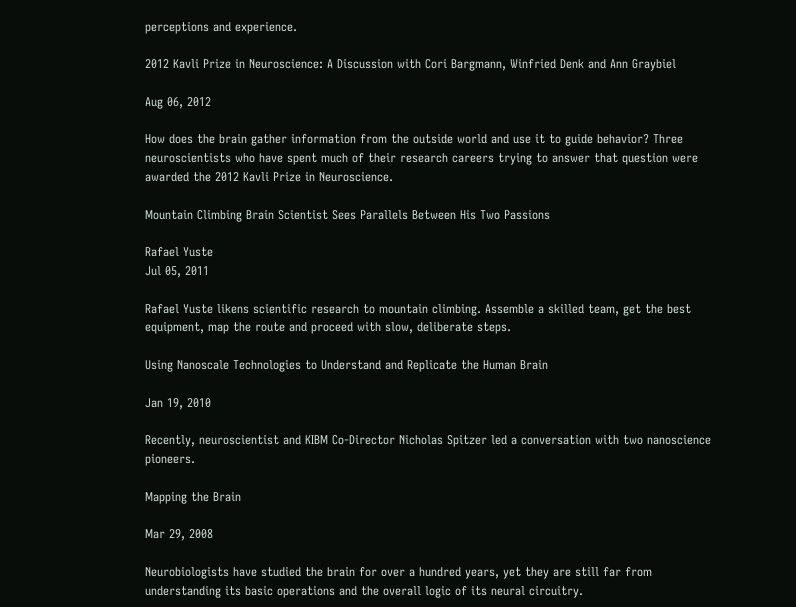perceptions and experience.

2012 Kavli Prize in Neuroscience: A Discussion with Cori Bargmann, Winfried Denk and Ann Graybiel

Aug 06, 2012

How does the brain gather information from the outside world and use it to guide behavior? Three neuroscientists who have spent much of their research careers trying to answer that question were awarded the 2012 Kavli Prize in Neuroscience.

Mountain Climbing Brain Scientist Sees Parallels Between His Two Passions

Rafael Yuste
Jul 05, 2011

Rafael Yuste likens scientific research to mountain climbing. Assemble a skilled team, get the best equipment, map the route and proceed with slow, deliberate steps.

Using Nanoscale Technologies to Understand and Replicate the Human Brain

Jan 19, 2010

Recently, neuroscientist and KIBM Co-Director Nicholas Spitzer led a conversation with two nanoscience pioneers.

Mapping the Brain

Mar 29, 2008

Neurobiologists have studied the brain for over a hundred years, yet they are still far from understanding its basic operations and the overall logic of its neural circuitry.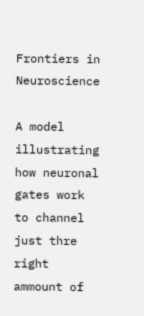Frontiers in Neuroscience

A model illustrating how neuronal gates work to channel just thre right ammount of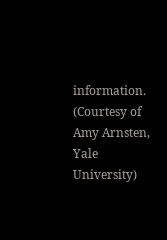information. (Courtesy of Amy Arnsten, Yale University)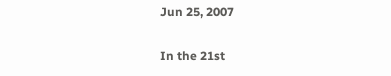Jun 25, 2007

In the 21st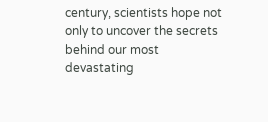century, scientists hope not only to uncover the secrets behind our most devastating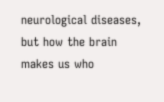neurological diseases, but how the brain makes us who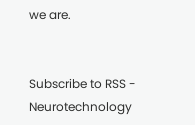we are.


Subscribe to RSS - Neurotechnology